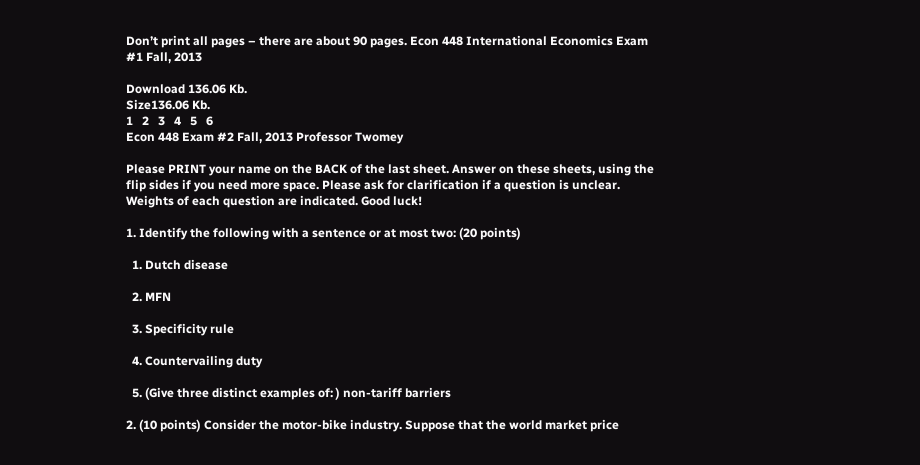Don’t print all pages – there are about 90 pages. Econ 448 International Economics Exam #1 Fall, 2013

Download 136.06 Kb.
Size136.06 Kb.
1   2   3   4   5   6
Econ 448 Exam #2 Fall, 2013 Professor Twomey

Please PRINT your name on the BACK of the last sheet. Answer on these sheets, using the flip sides if you need more space. Please ask for clarification if a question is unclear. Weights of each question are indicated. Good luck!

1. Identify the following with a sentence or at most two: (20 points)

  1. Dutch disease

  2. MFN

  3. Specificity rule

  4. Countervailing duty

  5. (Give three distinct examples of: ) non-tariff barriers

2. (10 points) Consider the motor-bike industry. Suppose that the world market price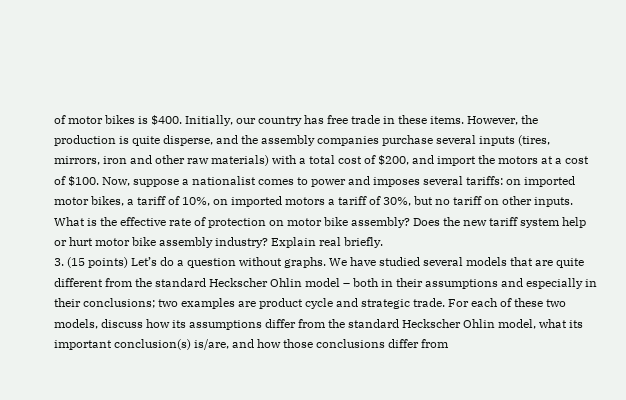of motor bikes is $400. Initially, our country has free trade in these items. However, the production is quite disperse, and the assembly companies purchase several inputs (tires, mirrors, iron and other raw materials) with a total cost of $200, and import the motors at a cost of $100. Now, suppose a nationalist comes to power and imposes several tariffs: on imported motor bikes, a tariff of 10%, on imported motors a tariff of 30%, but no tariff on other inputs. What is the effective rate of protection on motor bike assembly? Does the new tariff system help or hurt motor bike assembly industry? Explain real briefly.
3. (15 points) Let’s do a question without graphs. We have studied several models that are quite different from the standard Heckscher Ohlin model – both in their assumptions and especially in their conclusions; two examples are product cycle and strategic trade. For each of these two models, discuss how its assumptions differ from the standard Heckscher Ohlin model, what its important conclusion(s) is/are, and how those conclusions differ from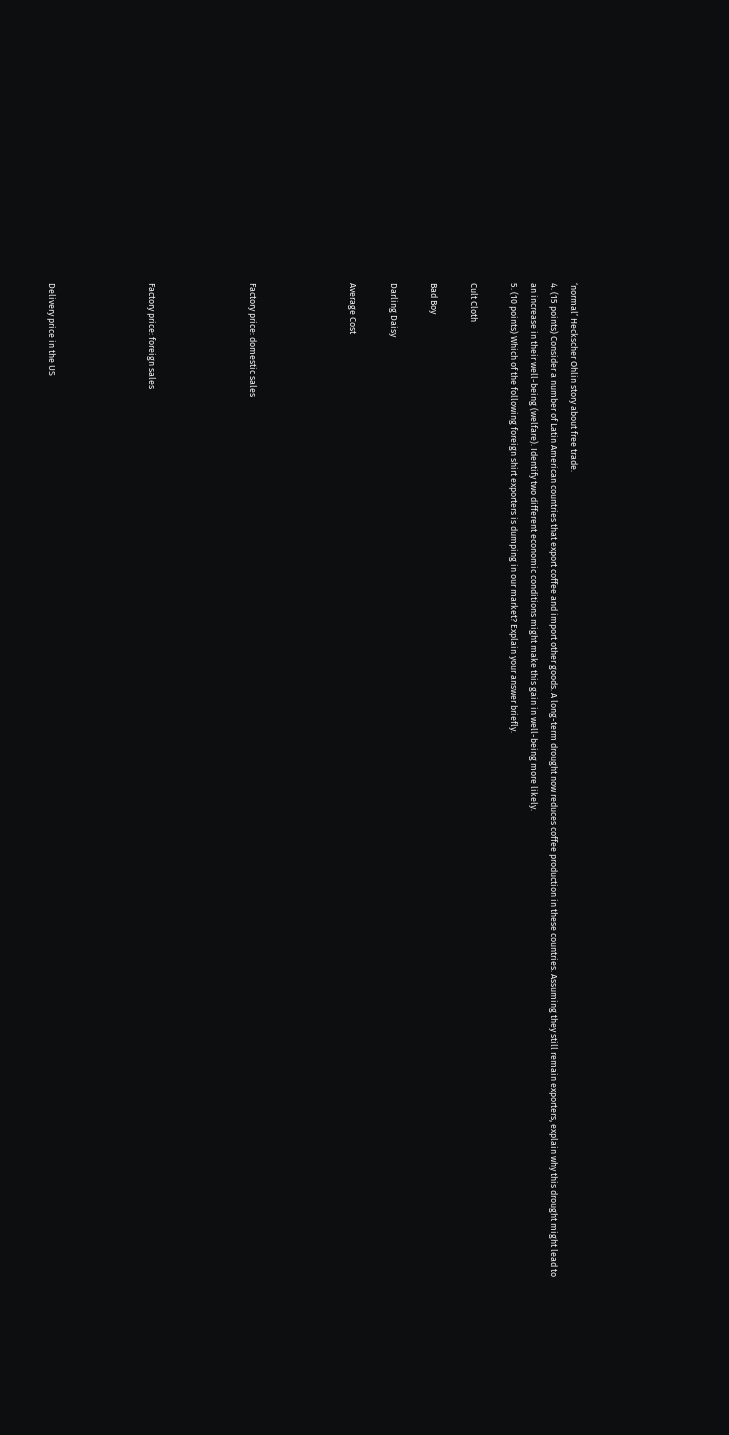‘normal’ Heckscher Ohlin story about free trade.
4. (15 points) Consider a number of Latin American countries that export coffee and import other goods. A long-term drought now reduces coffee production in these countries. Assuming they still remain exporters, explain why this drought might lead to an increase in their well-being (welfare). Identify two different economic conditions might make this gain in well-being more likely.
5. (10 points) Which of the following foreign shirt exporters is dumping in our market? Explain your answer briefly.

Cult Cloth

Bad Boy

Darling Daisy

Average Cost




Factory price: domestic sales




Factory price: foreign sales




Delivery price in the US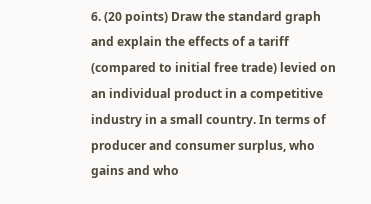6. (20 points) Draw the standard graph and explain the effects of a tariff (compared to initial free trade) levied on an individual product in a competitive industry in a small country. In terms of producer and consumer surplus, who gains and who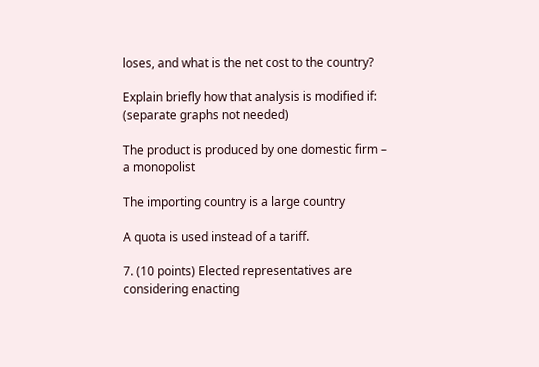loses, and what is the net cost to the country?

Explain briefly how that analysis is modified if: (separate graphs not needed)

The product is produced by one domestic firm – a monopolist

The importing country is a large country

A quota is used instead of a tariff.

7. (10 points) Elected representatives are considering enacting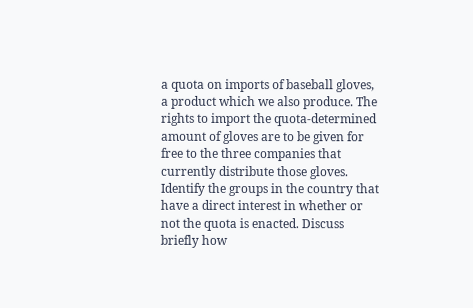a quota on imports of baseball gloves, a product which we also produce. The rights to import the quota-determined amount of gloves are to be given for free to the three companies that currently distribute those gloves. Identify the groups in the country that have a direct interest in whether or not the quota is enacted. Discuss briefly how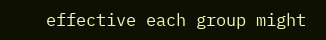effective each group might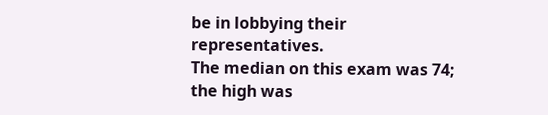be in lobbying their representatives.
The median on this exam was 74; the high was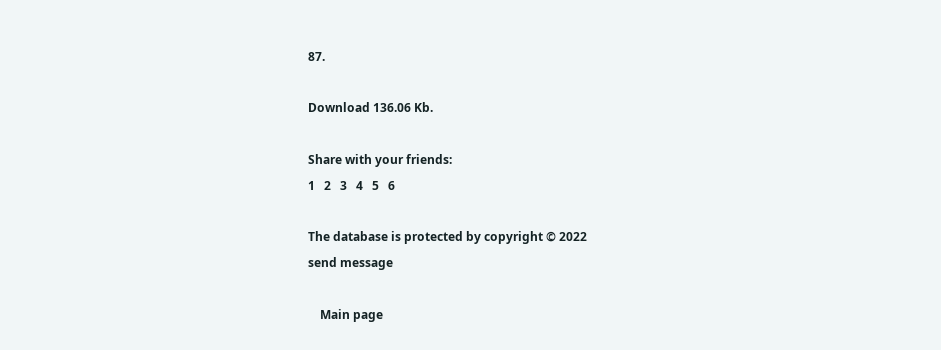87.

Download 136.06 Kb.

Share with your friends:
1   2   3   4   5   6

The database is protected by copyright © 2022
send message

    Main page